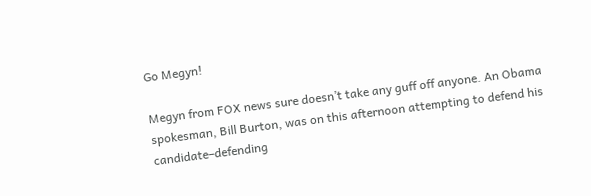Go Megyn!

Megyn from FOX news sure doesn’t take any guff off anyone. An Obama spokesman, Bill Burton, was on this afternoon attempting to defend his candidate–defending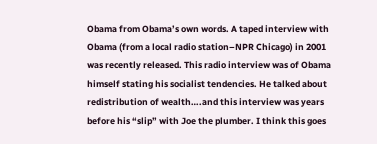Obama from Obama’s own words. A taped interview with Obama (from a local radio station–NPR Chicago) in 2001 was recently released. This radio interview was of Obama himself stating his socialist tendencies. He talked about redistribution of wealth….and this interview was years before his “slip” with Joe the plumber. I think this goes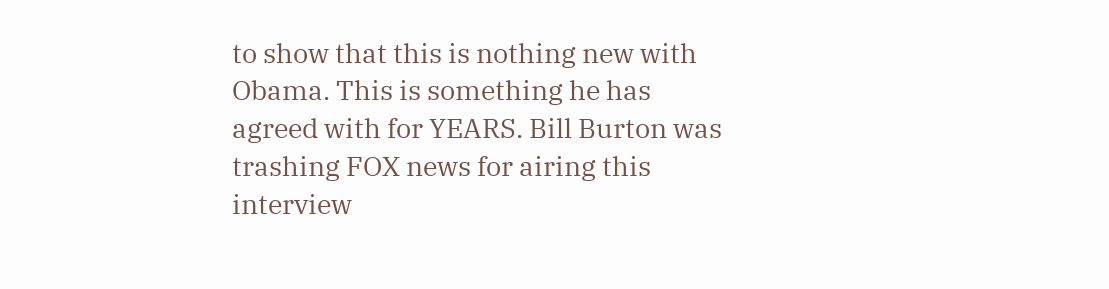to show that this is nothing new with Obama. This is something he has agreed with for YEARS. Bill Burton was trashing FOX news for airing this interview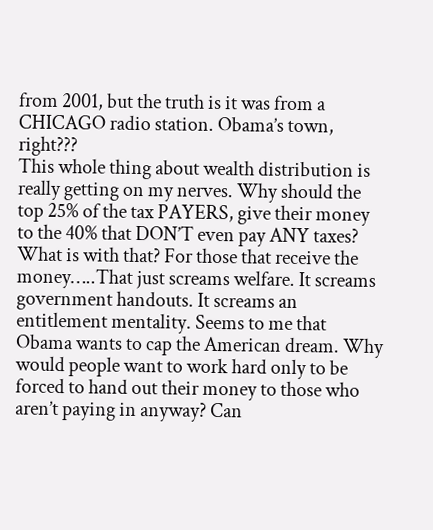from 2001, but the truth is it was from a CHICAGO radio station. Obama’s town, right???
This whole thing about wealth distribution is really getting on my nerves. Why should the top 25% of the tax PAYERS, give their money to the 40% that DON’T even pay ANY taxes? What is with that? For those that receive the money…..That just screams welfare. It screams government handouts. It screams an entitlement mentality. Seems to me that Obama wants to cap the American dream. Why would people want to work hard only to be forced to hand out their money to those who aren’t paying in anyway? Can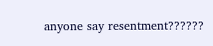anyone say resentment??????